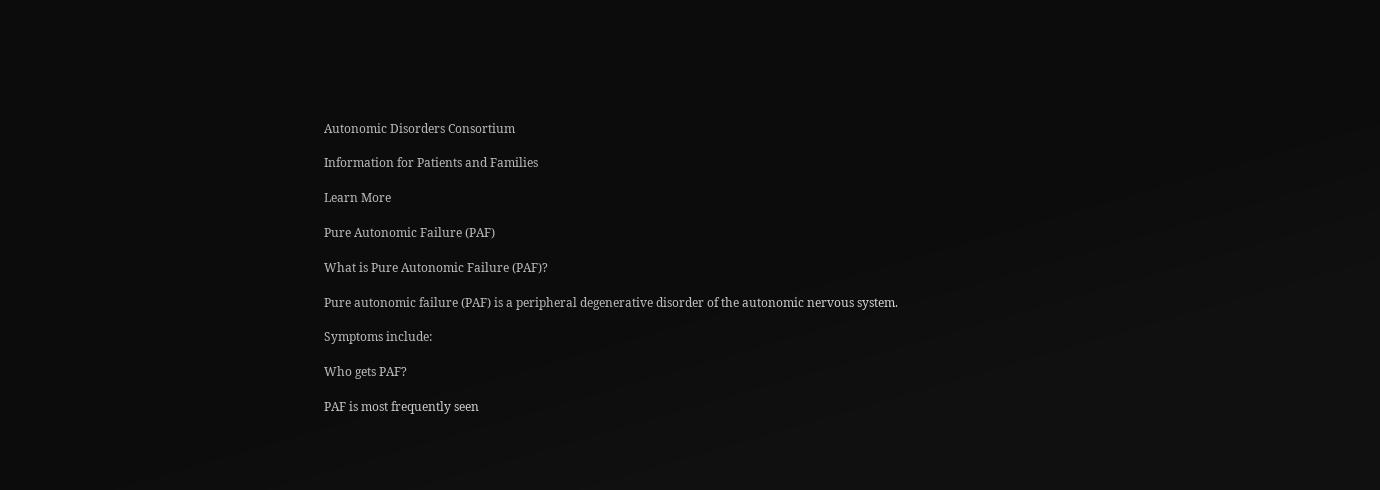Autonomic Disorders Consortium

Information for Patients and Families

Learn More

Pure Autonomic Failure (PAF)

What is Pure Autonomic Failure (PAF)?

Pure autonomic failure (PAF) is a peripheral degenerative disorder of the autonomic nervous system.

Symptoms include:

Who gets PAF?

PAF is most frequently seen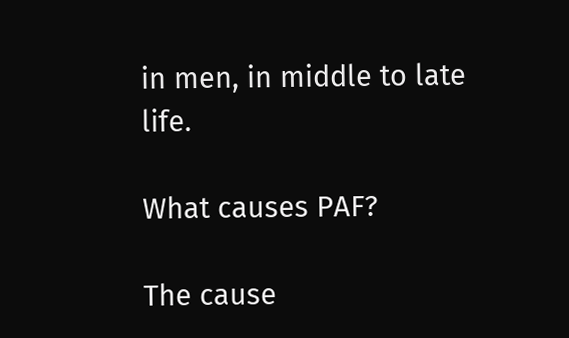in men, in middle to late life.

What causes PAF?

The cause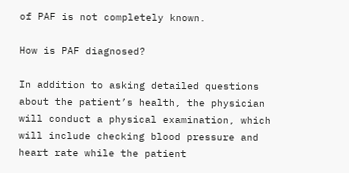of PAF is not completely known.

How is PAF diagnosed?

In addition to asking detailed questions about the patient’s health, the physician will conduct a physical examination, which will include checking blood pressure and heart rate while the patient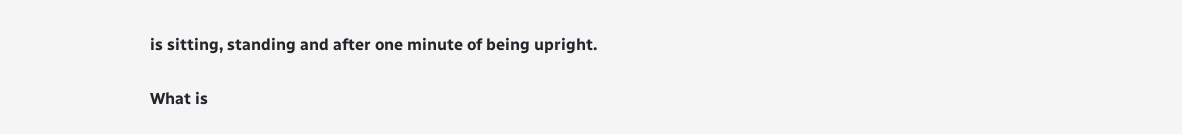is sitting, standing and after one minute of being upright.

What is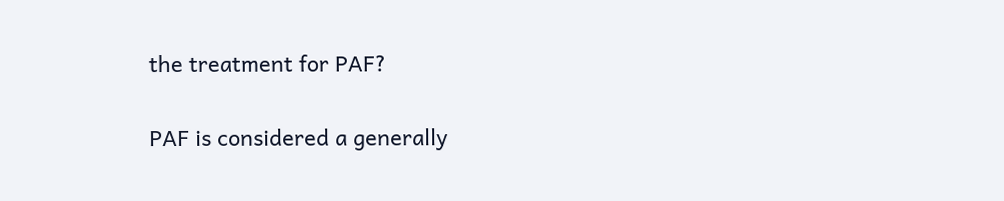the treatment for PAF?

PAF is considered a generally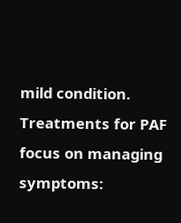mild condition. Treatments for PAF focus on managing symptoms: